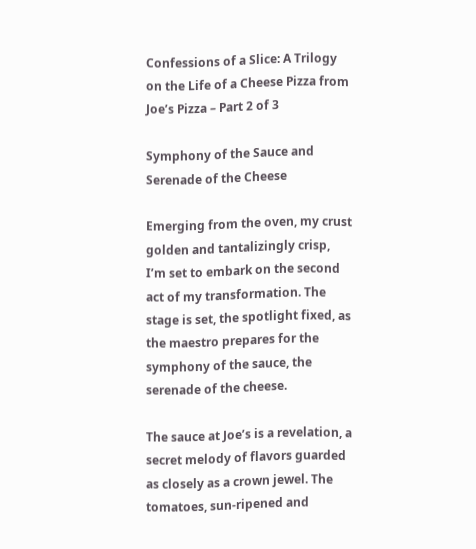Confessions of a Slice: A Trilogy on the Life of a Cheese Pizza from Joe’s Pizza – Part 2 of 3

Symphony of the Sauce and Serenade of the Cheese

Emerging from the oven, my crust golden and tantalizingly crisp, I’m set to embark on the second act of my transformation. The stage is set, the spotlight fixed, as the maestro prepares for the symphony of the sauce, the serenade of the cheese.

The sauce at Joe’s is a revelation, a secret melody of flavors guarded as closely as a crown jewel. The tomatoes, sun-ripened and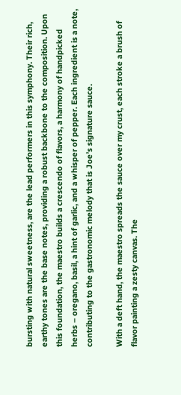bursting with natural sweetness, are the lead performers in this symphony. Their rich, earthy tones are the base notes, providing a robust backbone to the composition. Upon this foundation, the maestro builds a crescendo of flavors, a harmony of handpicked herbs – oregano, basil, a hint of garlic, and a whisper of pepper. Each ingredient is a note, contributing to the gastronomic melody that is Joe’s signature sauce.

With a deft hand, the maestro spreads the sauce over my crust, each stroke a brush of flavor painting a zesty canvas. The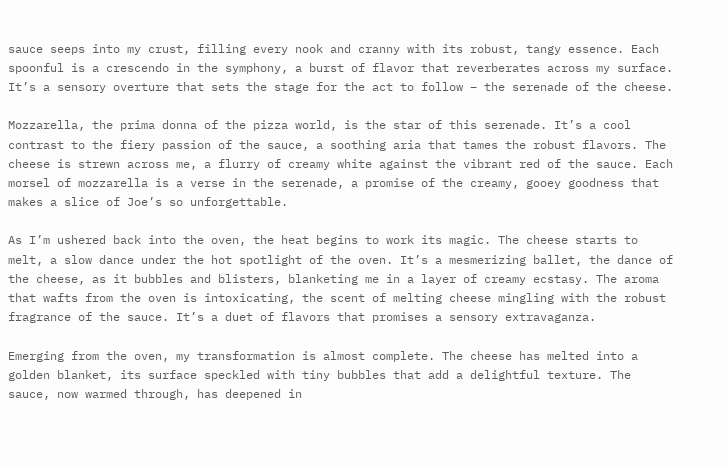sauce seeps into my crust, filling every nook and cranny with its robust, tangy essence. Each spoonful is a crescendo in the symphony, a burst of flavor that reverberates across my surface. It’s a sensory overture that sets the stage for the act to follow – the serenade of the cheese.

Mozzarella, the prima donna of the pizza world, is the star of this serenade. It’s a cool contrast to the fiery passion of the sauce, a soothing aria that tames the robust flavors. The cheese is strewn across me, a flurry of creamy white against the vibrant red of the sauce. Each morsel of mozzarella is a verse in the serenade, a promise of the creamy, gooey goodness that makes a slice of Joe’s so unforgettable.

As I’m ushered back into the oven, the heat begins to work its magic. The cheese starts to melt, a slow dance under the hot spotlight of the oven. It’s a mesmerizing ballet, the dance of the cheese, as it bubbles and blisters, blanketing me in a layer of creamy ecstasy. The aroma that wafts from the oven is intoxicating, the scent of melting cheese mingling with the robust fragrance of the sauce. It’s a duet of flavors that promises a sensory extravaganza.

Emerging from the oven, my transformation is almost complete. The cheese has melted into a golden blanket, its surface speckled with tiny bubbles that add a delightful texture. The sauce, now warmed through, has deepened in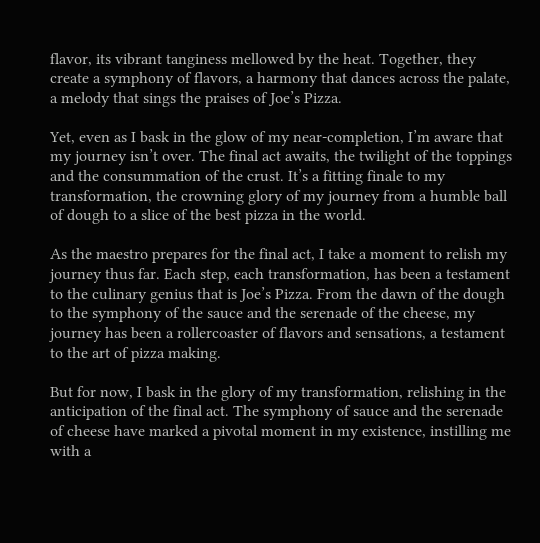flavor, its vibrant tanginess mellowed by the heat. Together, they create a symphony of flavors, a harmony that dances across the palate, a melody that sings the praises of Joe’s Pizza.

Yet, even as I bask in the glow of my near-completion, I’m aware that my journey isn’t over. The final act awaits, the twilight of the toppings and the consummation of the crust. It’s a fitting finale to my transformation, the crowning glory of my journey from a humble ball of dough to a slice of the best pizza in the world.

As the maestro prepares for the final act, I take a moment to relish my journey thus far. Each step, each transformation, has been a testament to the culinary genius that is Joe’s Pizza. From the dawn of the dough to the symphony of the sauce and the serenade of the cheese, my journey has been a rollercoaster of flavors and sensations, a testament to the art of pizza making.

But for now, I bask in the glory of my transformation, relishing in the anticipation of the final act. The symphony of sauce and the serenade of cheese have marked a pivotal moment in my existence, instilling me with a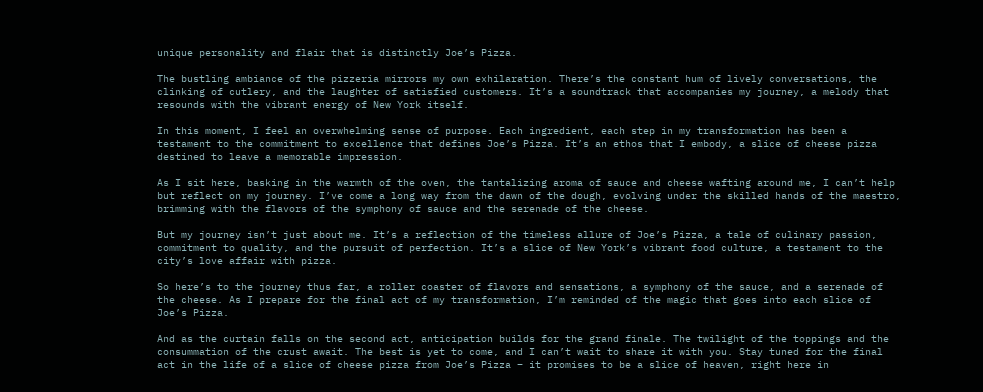unique personality and flair that is distinctly Joe’s Pizza.

The bustling ambiance of the pizzeria mirrors my own exhilaration. There’s the constant hum of lively conversations, the clinking of cutlery, and the laughter of satisfied customers. It’s a soundtrack that accompanies my journey, a melody that resounds with the vibrant energy of New York itself.

In this moment, I feel an overwhelming sense of purpose. Each ingredient, each step in my transformation has been a testament to the commitment to excellence that defines Joe’s Pizza. It’s an ethos that I embody, a slice of cheese pizza destined to leave a memorable impression.

As I sit here, basking in the warmth of the oven, the tantalizing aroma of sauce and cheese wafting around me, I can’t help but reflect on my journey. I’ve come a long way from the dawn of the dough, evolving under the skilled hands of the maestro, brimming with the flavors of the symphony of sauce and the serenade of the cheese.

But my journey isn’t just about me. It’s a reflection of the timeless allure of Joe’s Pizza, a tale of culinary passion, commitment to quality, and the pursuit of perfection. It’s a slice of New York’s vibrant food culture, a testament to the city’s love affair with pizza.

So here’s to the journey thus far, a roller coaster of flavors and sensations, a symphony of the sauce, and a serenade of the cheese. As I prepare for the final act of my transformation, I’m reminded of the magic that goes into each slice of Joe’s Pizza.

And as the curtain falls on the second act, anticipation builds for the grand finale. The twilight of the toppings and the consummation of the crust await. The best is yet to come, and I can’t wait to share it with you. Stay tuned for the final act in the life of a slice of cheese pizza from Joe’s Pizza – it promises to be a slice of heaven, right here in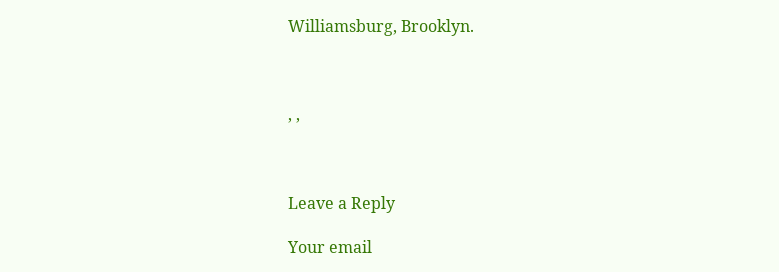Williamsburg, Brooklyn.



, ,



Leave a Reply

Your email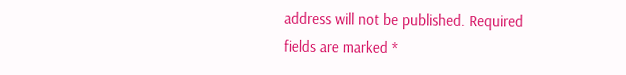address will not be published. Required fields are marked *